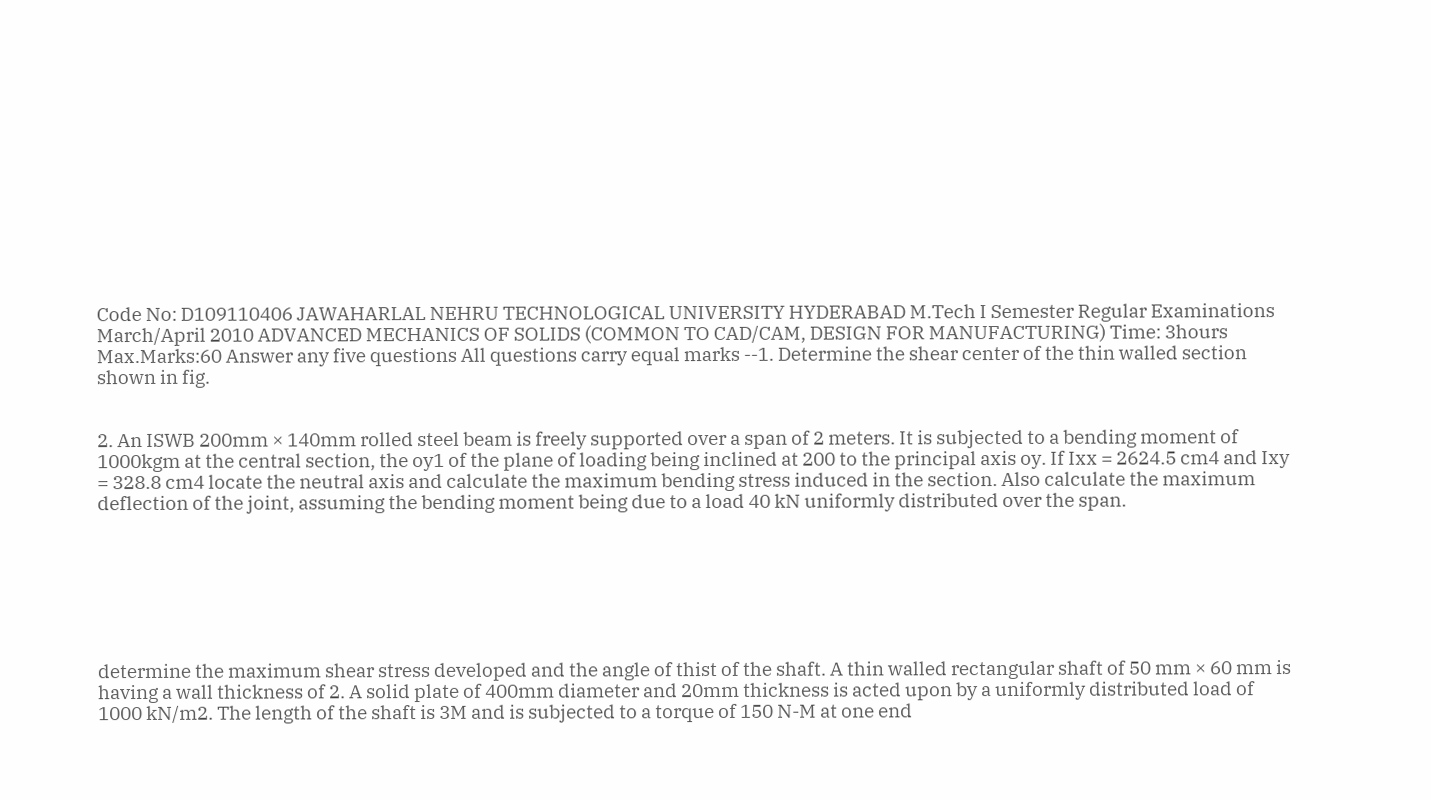Code No: D109110406 JAWAHARLAL NEHRU TECHNOLOGICAL UNIVERSITY HYDERABAD M.Tech I Semester Regular Examinations March/April 2010 ADVANCED MECHANICS OF SOLIDS (COMMON TO CAD/CAM, DESIGN FOR MANUFACTURING) Time: 3hours Max.Marks:60 Answer any five questions All questions carry equal marks --1. Determine the shear center of the thin walled section shown in fig.


2. An ISWB 200mm × 140mm rolled steel beam is freely supported over a span of 2 meters. It is subjected to a bending moment of 1000kgm at the central section, the oy1 of the plane of loading being inclined at 200 to the principal axis oy. If Ixx = 2624.5 cm4 and Ixy = 328.8 cm4 locate the neutral axis and calculate the maximum bending stress induced in the section. Also calculate the maximum deflection of the joint, assuming the bending moment being due to a load 40 kN uniformly distributed over the span.







determine the maximum shear stress developed and the angle of thist of the shaft. A thin walled rectangular shaft of 50 mm × 60 mm is having a wall thickness of 2. A solid plate of 400mm diameter and 20mm thickness is acted upon by a uniformly distributed load of 1000 kN/m2. The length of the shaft is 3M and is subjected to a torque of 150 N-M at one end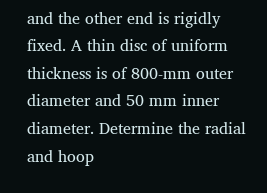and the other end is rigidly fixed. A thin disc of uniform thickness is of 800-mm outer diameter and 50 mm inner diameter. Determine the radial and hoop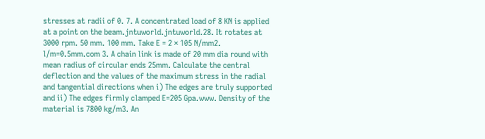stresses at radii of 0. 7. A concentrated load of 8 KN is applied at a point on the beam.jntuworld.jntuworld.28. It rotates at 3000 rpm. 50 mm. 100 mm. Take E = 2 × 105 N/mm2. l/m=0.5mm.com 3. A chain link is made of 20 mm dia round with mean radius of circular ends 25mm. Calculate the central deflection and the values of the maximum stress in the radial and tangential directions when i) The edges are truly supported and ii) The edges firmly clamped E=205 Gpa.www. Density of the material is 7800 kg/m3. An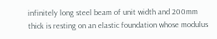infinitely long steel beam of unit width and 200mm thick is resting on an elastic foundation whose modulus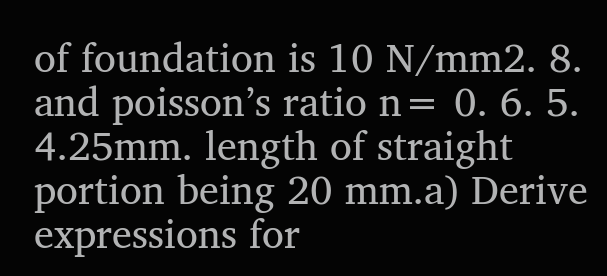of foundation is 10 N/mm2. 8. and poisson’s ratio n= 0. 6. 5. 4.25mm. length of straight portion being 20 mm.a) Derive expressions for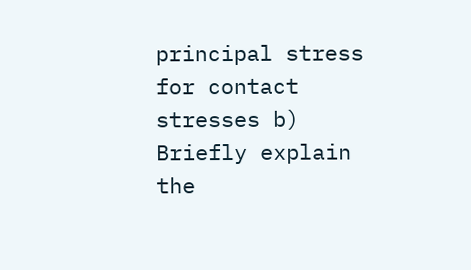principal stress for contact stresses b) Briefly explain the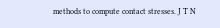methods to compute contact stresses. J T N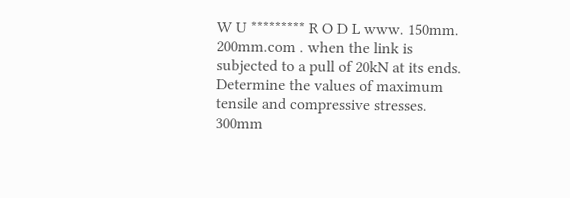W U ********* R O D L www. 150mm. 200mm.com . when the link is subjected to a pull of 20kN at its ends. Determine the values of maximum tensile and compressive stresses. 300mm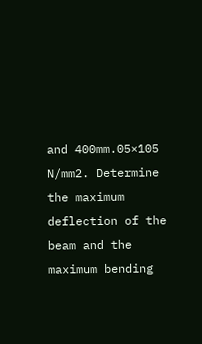and 400mm.05×105 N/mm2. Determine the maximum deflection of the beam and the maximum bending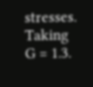stresses. Taking G = 1.3.